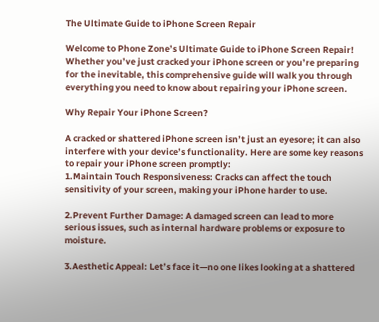The Ultimate Guide to iPhone Screen Repair

Welcome to Phone Zone’s Ultimate Guide to iPhone Screen Repair! Whether you’ve just cracked your iPhone screen or you’re preparing for the inevitable, this comprehensive guide will walk you through everything you need to know about repairing your iPhone screen.

Why Repair Your iPhone Screen?

A cracked or shattered iPhone screen isn’t just an eyesore; it can also interfere with your device’s functionality. Here are some key reasons to repair your iPhone screen promptly:
1.Maintain Touch Responsiveness: Cracks can affect the touch sensitivity of your screen, making your iPhone harder to use.

2.Prevent Further Damage: A damaged screen can lead to more serious issues, such as internal hardware problems or exposure to moisture.

3.Aesthetic Appeal: Let’s face it—no one likes looking at a shattered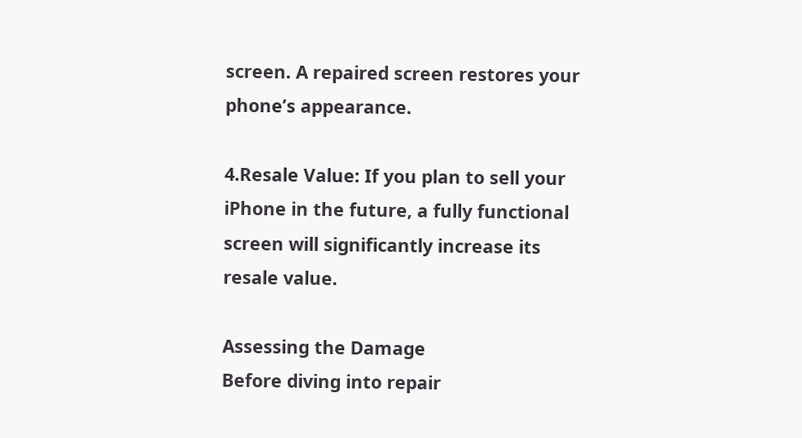screen. A repaired screen restores your phone’s appearance.

4.Resale Value: If you plan to sell your iPhone in the future, a fully functional screen will significantly increase its resale value.

Assessing the Damage
Before diving into repair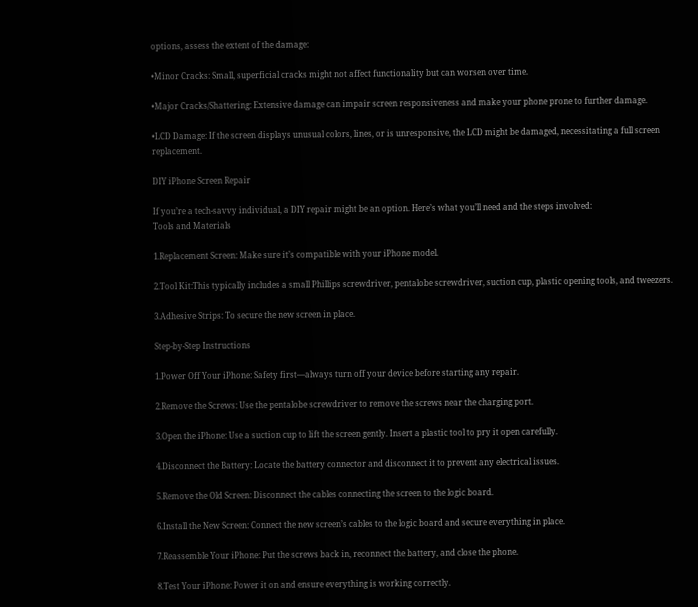options, assess the extent of the damage:

•Minor Cracks: Small, superficial cracks might not affect functionality but can worsen over time.

•Major Cracks/Shattering: Extensive damage can impair screen responsiveness and make your phone prone to further damage.

•LCD Damage: If the screen displays unusual colors, lines, or is unresponsive, the LCD might be damaged, necessitating a full screen replacement.

DIY iPhone Screen Repair

If you’re a tech-savvy individual, a DIY repair might be an option. Here’s what you’ll need and the steps involved:
Tools and Materials

1.Replacement Screen: Make sure it’s compatible with your iPhone model.

2.Tool Kit:This typically includes a small Phillips screwdriver, pentalobe screwdriver, suction cup, plastic opening tools, and tweezers.

3.Adhesive Strips: To secure the new screen in place.

Step-by-Step Instructions

1.Power Off Your iPhone: Safety first—always turn off your device before starting any repair.

2.Remove the Screws: Use the pentalobe screwdriver to remove the screws near the charging port.

3.Open the iPhone: Use a suction cup to lift the screen gently. Insert a plastic tool to pry it open carefully.

4.Disconnect the Battery: Locate the battery connector and disconnect it to prevent any electrical issues.

5.Remove the Old Screen: Disconnect the cables connecting the screen to the logic board.

6.Install the New Screen: Connect the new screen’s cables to the logic board and secure everything in place.

7.Reassemble Your iPhone: Put the screws back in, reconnect the battery, and close the phone.

8.Test Your iPhone: Power it on and ensure everything is working correctly.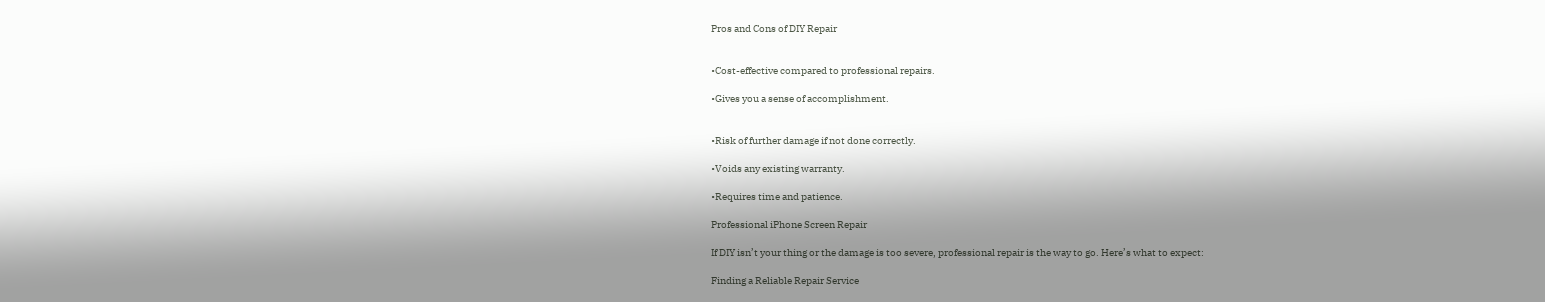Pros and Cons of DIY Repair


•Cost-effective compared to professional repairs.

•Gives you a sense of accomplishment.


•Risk of further damage if not done correctly.

•Voids any existing warranty.

•Requires time and patience.

Professional iPhone Screen Repair

If DIY isn’t your thing or the damage is too severe, professional repair is the way to go. Here’s what to expect:

Finding a Reliable Repair Service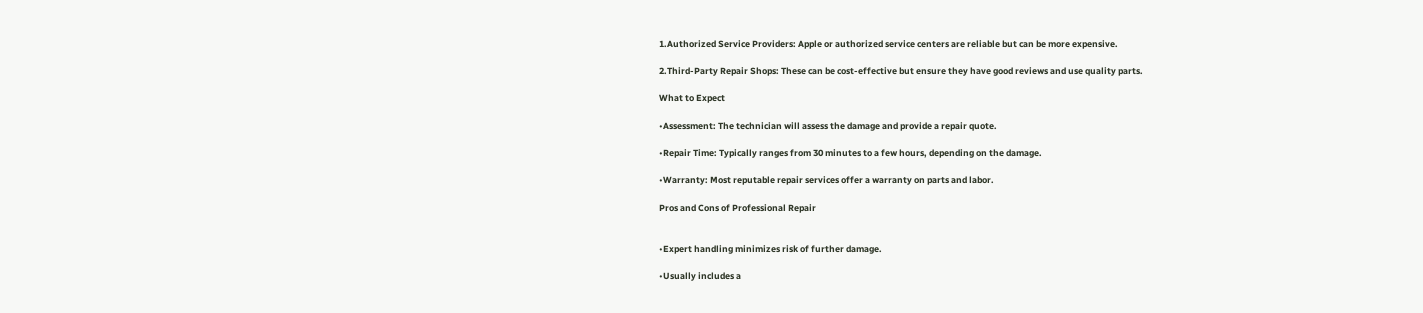1.Authorized Service Providers: Apple or authorized service centers are reliable but can be more expensive.

2.Third-Party Repair Shops: These can be cost-effective but ensure they have good reviews and use quality parts.

What to Expect

•Assessment: The technician will assess the damage and provide a repair quote.

•Repair Time: Typically ranges from 30 minutes to a few hours, depending on the damage.

•Warranty: Most reputable repair services offer a warranty on parts and labor.

Pros and Cons of Professional Repair


•Expert handling minimizes risk of further damage.

•Usually includes a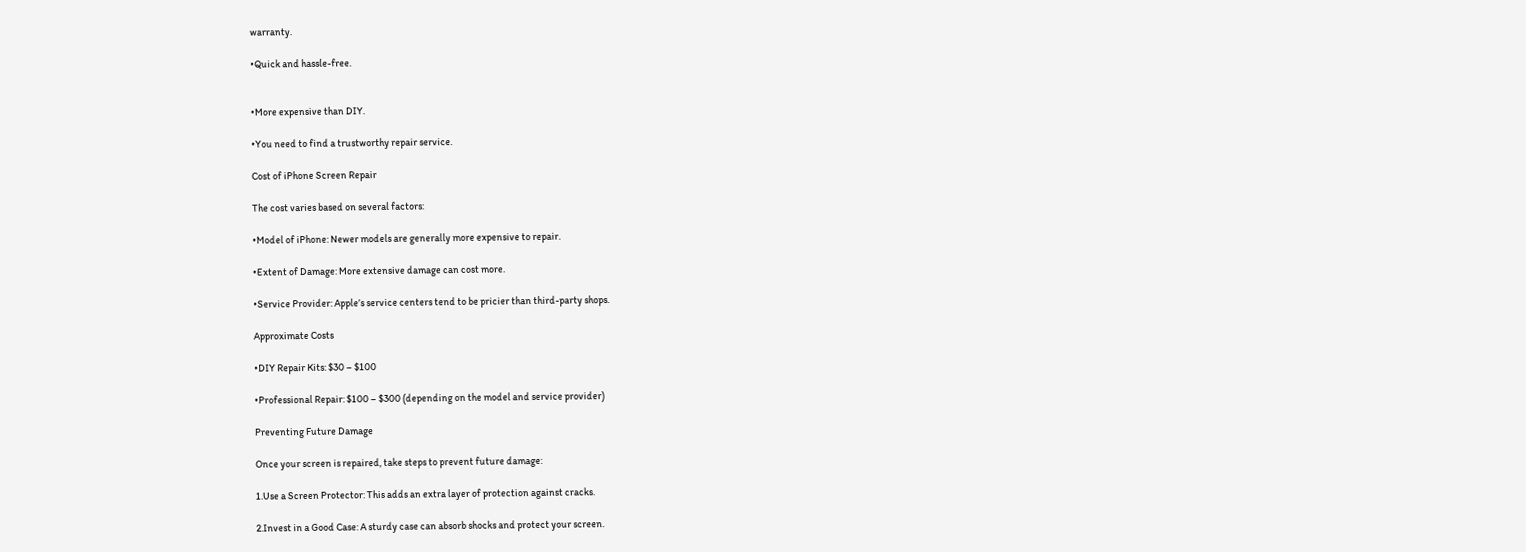warranty.

•Quick and hassle-free.


•More expensive than DIY.

•You need to find a trustworthy repair service.

Cost of iPhone Screen Repair

The cost varies based on several factors:

•Model of iPhone: Newer models are generally more expensive to repair.

•Extent of Damage: More extensive damage can cost more.

•Service Provider: Apple’s service centers tend to be pricier than third-party shops.

Approximate Costs

•DIY Repair Kits: $30 – $100

•Professional Repair: $100 – $300 (depending on the model and service provider)

Preventing Future Damage

Once your screen is repaired, take steps to prevent future damage:

1.Use a Screen Protector: This adds an extra layer of protection against cracks.

2.Invest in a Good Case: A sturdy case can absorb shocks and protect your screen.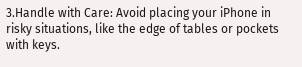3.Handle with Care: Avoid placing your iPhone in risky situations, like the edge of tables or pockets with keys.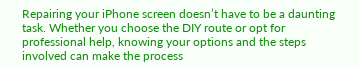Repairing your iPhone screen doesn’t have to be a daunting task. Whether you choose the DIY route or opt for professional help, knowing your options and the steps involved can make the process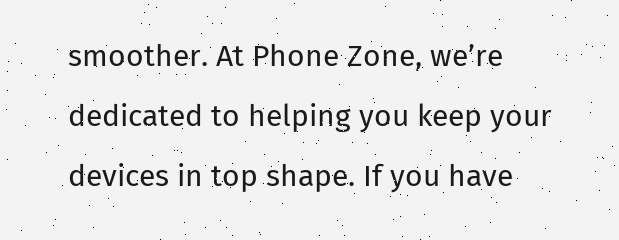smoother. At Phone Zone, we’re dedicated to helping you keep your devices in top shape. If you have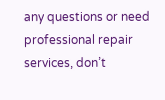any questions or need professional repair services, don’t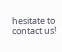hesitate to contact us!